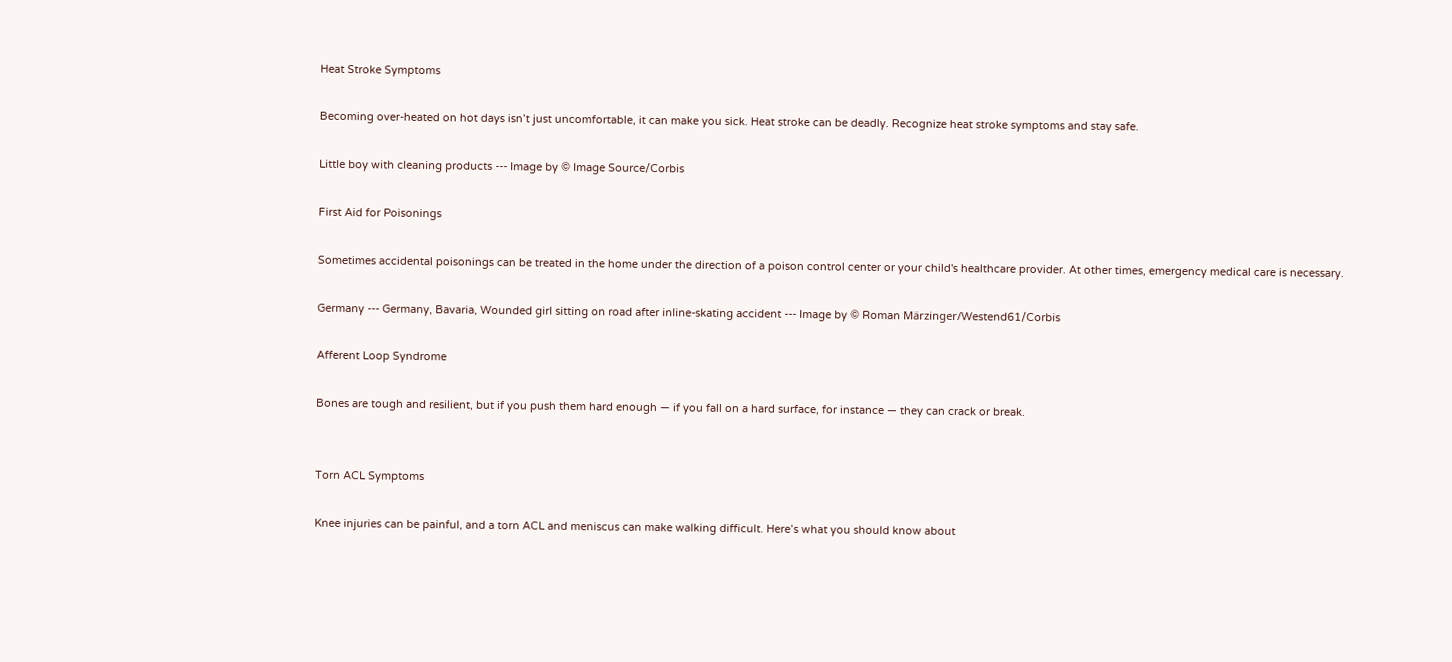Heat Stroke Symptoms

Becoming over-heated on hot days isn’t just uncomfortable, it can make you sick. Heat stroke can be deadly. Recognize heat stroke symptoms and stay safe.

Little boy with cleaning products --- Image by © Image Source/Corbis

First Aid for Poisonings

Sometimes accidental poisonings can be treated in the home under the direction of a poison control center or your child's healthcare provider. At other times, emergency medical care is necessary.

Germany --- Germany, Bavaria, Wounded girl sitting on road after inline-skating accident --- Image by © Roman Märzinger/Westend61/Corbis

Afferent Loop Syndrome

Bones are tough and resilient, but if you push them hard enough — if you fall on a hard surface, for instance — they can crack or break.


Torn ACL Symptoms

Knee injuries can be painful, and a torn ACL and meniscus can make walking difficult. Here’s what you should know about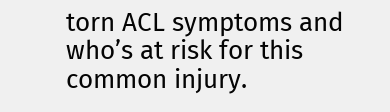torn ACL symptoms and who’s at risk for this common injury.